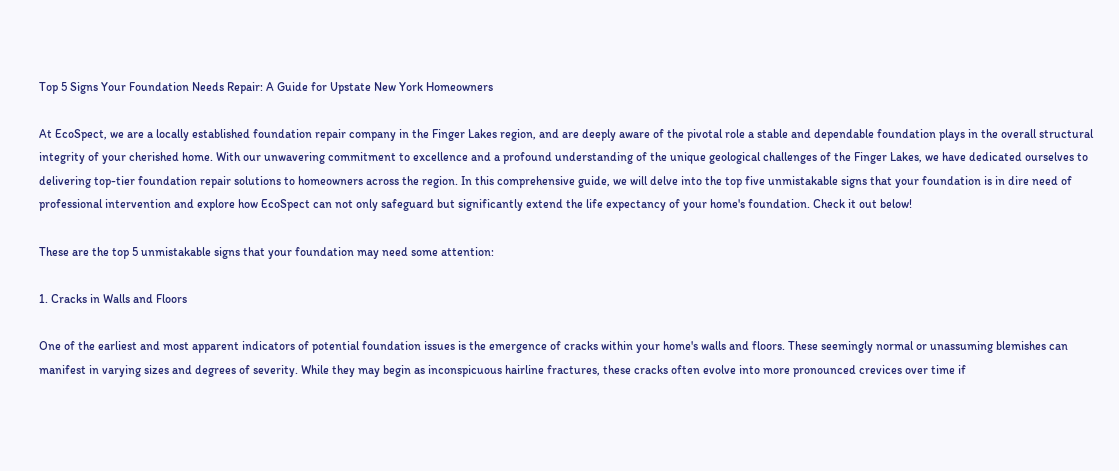Top 5 Signs Your Foundation Needs Repair: A Guide for Upstate New York Homeowners

At EcoSpect, we are a locally established foundation repair company in the Finger Lakes region, and are deeply aware of the pivotal role a stable and dependable foundation plays in the overall structural integrity of your cherished home. With our unwavering commitment to excellence and a profound understanding of the unique geological challenges of the Finger Lakes, we have dedicated ourselves to delivering top-tier foundation repair solutions to homeowners across the region. In this comprehensive guide, we will delve into the top five unmistakable signs that your foundation is in dire need of professional intervention and explore how EcoSpect can not only safeguard but significantly extend the life expectancy of your home's foundation. Check it out below!

These are the top 5 unmistakable signs that your foundation may need some attention:

1. Cracks in Walls and Floors

One of the earliest and most apparent indicators of potential foundation issues is the emergence of cracks within your home's walls and floors. These seemingly normal or unassuming blemishes can manifest in varying sizes and degrees of severity. While they may begin as inconspicuous hairline fractures, these cracks often evolve into more pronounced crevices over time if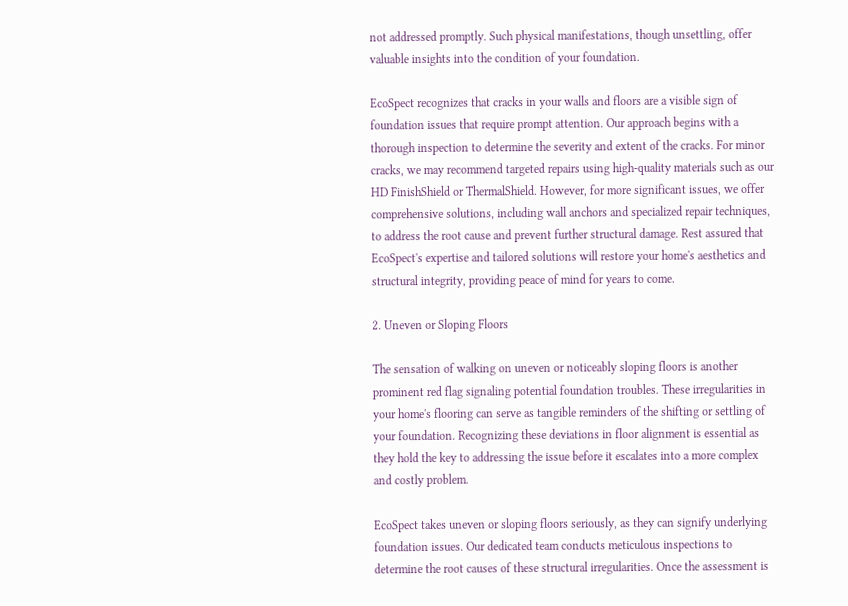not addressed promptly. Such physical manifestations, though unsettling, offer valuable insights into the condition of your foundation.

EcoSpect recognizes that cracks in your walls and floors are a visible sign of foundation issues that require prompt attention. Our approach begins with a thorough inspection to determine the severity and extent of the cracks. For minor cracks, we may recommend targeted repairs using high-quality materials such as our HD FinishShield or ThermalShield. However, for more significant issues, we offer comprehensive solutions, including wall anchors and specialized repair techniques, to address the root cause and prevent further structural damage. Rest assured that EcoSpect's expertise and tailored solutions will restore your home's aesthetics and structural integrity, providing peace of mind for years to come.

2. Uneven or Sloping Floors

The sensation of walking on uneven or noticeably sloping floors is another prominent red flag signaling potential foundation troubles. These irregularities in your home's flooring can serve as tangible reminders of the shifting or settling of your foundation. Recognizing these deviations in floor alignment is essential as they hold the key to addressing the issue before it escalates into a more complex and costly problem.

EcoSpect takes uneven or sloping floors seriously, as they can signify underlying foundation issues. Our dedicated team conducts meticulous inspections to determine the root causes of these structural irregularities. Once the assessment is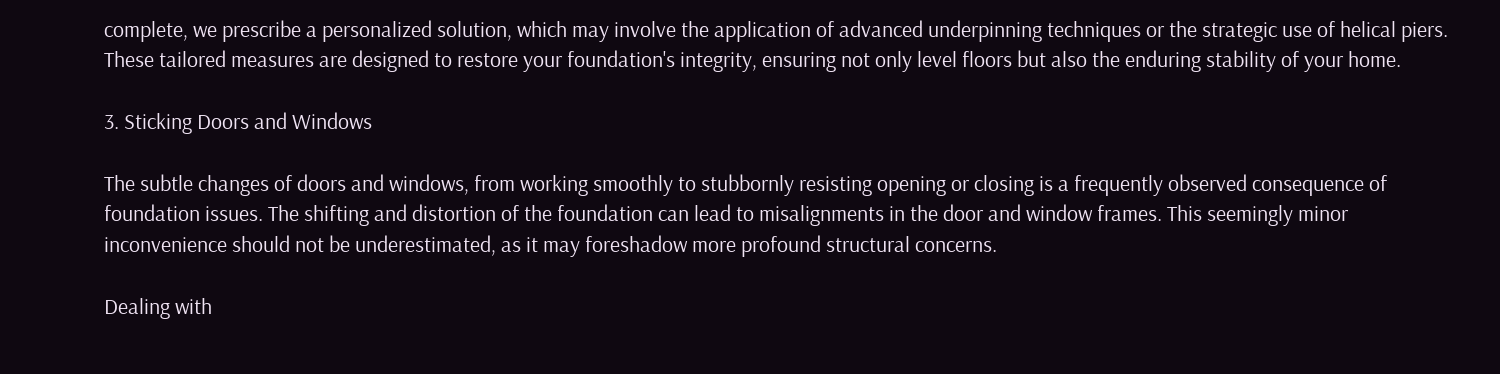complete, we prescribe a personalized solution, which may involve the application of advanced underpinning techniques or the strategic use of helical piers. These tailored measures are designed to restore your foundation's integrity, ensuring not only level floors but also the enduring stability of your home.

3. Sticking Doors and Windows

The subtle changes of doors and windows, from working smoothly to stubbornly resisting opening or closing is a frequently observed consequence of foundation issues. The shifting and distortion of the foundation can lead to misalignments in the door and window frames. This seemingly minor inconvenience should not be underestimated, as it may foreshadow more profound structural concerns.

Dealing with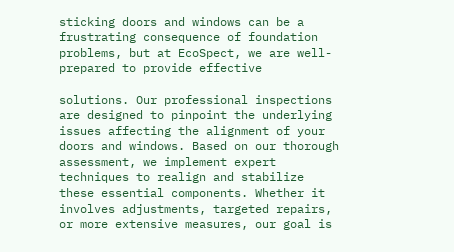sticking doors and windows can be a frustrating consequence of foundation problems, but at EcoSpect, we are well-prepared to provide effective

solutions. Our professional inspections are designed to pinpoint the underlying issues affecting the alignment of your doors and windows. Based on our thorough assessment, we implement expert techniques to realign and stabilize these essential components. Whether it involves adjustments, targeted repairs, or more extensive measures, our goal is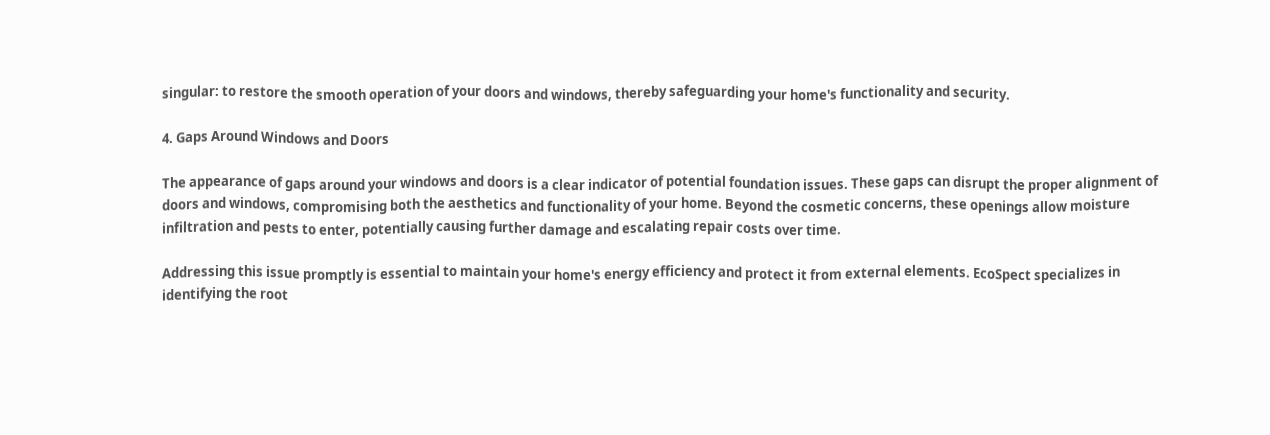singular: to restore the smooth operation of your doors and windows, thereby safeguarding your home's functionality and security.

4. Gaps Around Windows and Doors

The appearance of gaps around your windows and doors is a clear indicator of potential foundation issues. These gaps can disrupt the proper alignment of doors and windows, compromising both the aesthetics and functionality of your home. Beyond the cosmetic concerns, these openings allow moisture infiltration and pests to enter, potentially causing further damage and escalating repair costs over time.

Addressing this issue promptly is essential to maintain your home's energy efficiency and protect it from external elements. EcoSpect specializes in identifying the root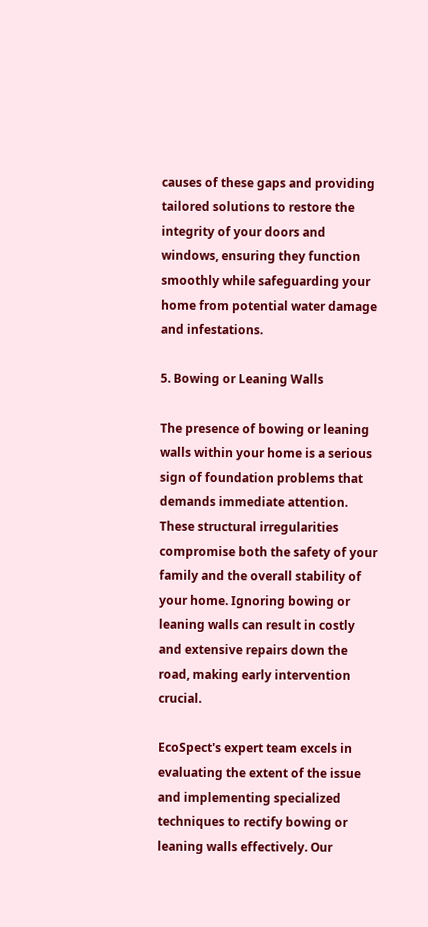causes of these gaps and providing tailored solutions to restore the integrity of your doors and windows, ensuring they function smoothly while safeguarding your home from potential water damage and infestations.

5. Bowing or Leaning Walls

The presence of bowing or leaning walls within your home is a serious sign of foundation problems that demands immediate attention. These structural irregularities compromise both the safety of your family and the overall stability of your home. Ignoring bowing or leaning walls can result in costly and extensive repairs down the road, making early intervention crucial.

EcoSpect's expert team excels in evaluating the extent of the issue and implementing specialized techniques to rectify bowing or leaning walls effectively. Our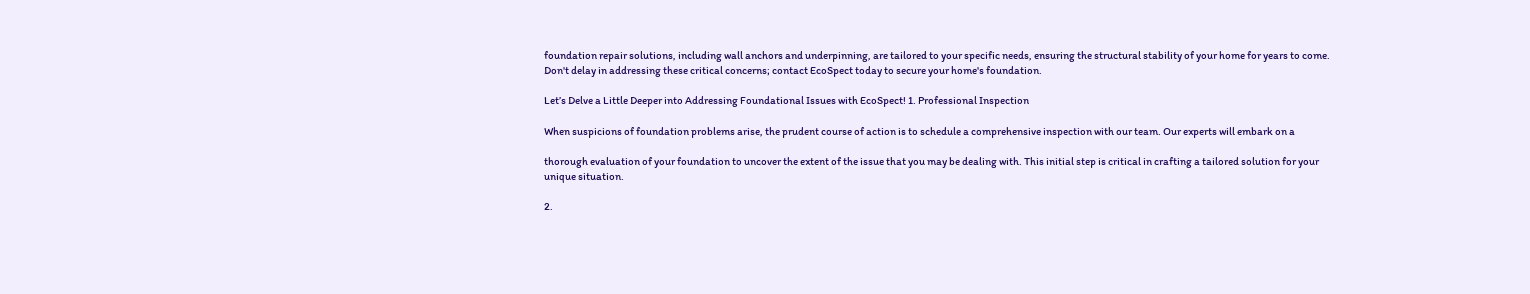foundation repair solutions, including wall anchors and underpinning, are tailored to your specific needs, ensuring the structural stability of your home for years to come. Don't delay in addressing these critical concerns; contact EcoSpect today to secure your home's foundation.

Let’s Delve a Little Deeper into Addressing Foundational Issues with EcoSpect! 1. Professional Inspection

When suspicions of foundation problems arise, the prudent course of action is to schedule a comprehensive inspection with our team. Our experts will embark on a

thorough evaluation of your foundation to uncover the extent of the issue that you may be dealing with. This initial step is critical in crafting a tailored solution for your unique situation.

2.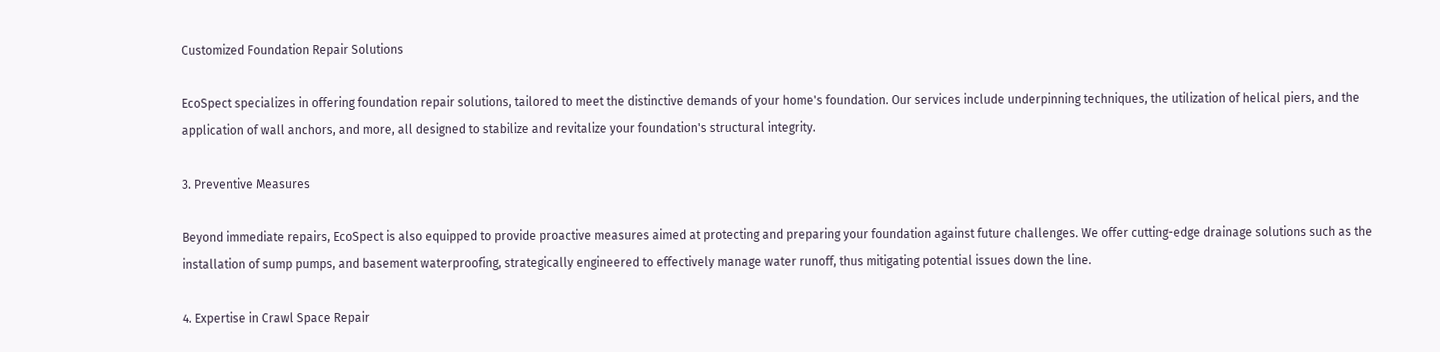Customized Foundation Repair Solutions

EcoSpect specializes in offering foundation repair solutions, tailored to meet the distinctive demands of your home's foundation. Our services include underpinning techniques, the utilization of helical piers, and the application of wall anchors, and more, all designed to stabilize and revitalize your foundation's structural integrity.

3. Preventive Measures

Beyond immediate repairs, EcoSpect is also equipped to provide proactive measures aimed at protecting and preparing your foundation against future challenges. We offer cutting-edge drainage solutions such as the installation of sump pumps, and basement waterproofing, strategically engineered to effectively manage water runoff, thus mitigating potential issues down the line.

4. Expertise in Crawl Space Repair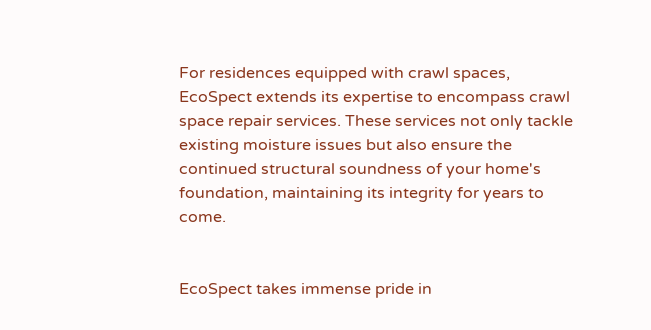For residences equipped with crawl spaces, EcoSpect extends its expertise to encompass crawl space repair services. These services not only tackle existing moisture issues but also ensure the continued structural soundness of your home's foundation, maintaining its integrity for years to come.


EcoSpect takes immense pride in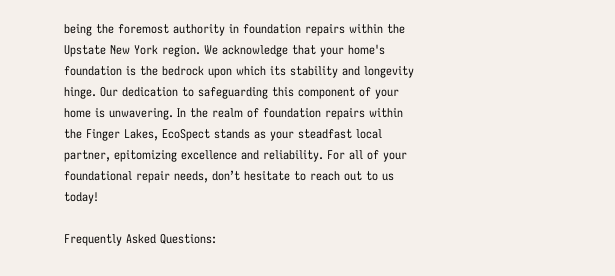being the foremost authority in foundation repairs within the Upstate New York region. We acknowledge that your home's foundation is the bedrock upon which its stability and longevity hinge. Our dedication to safeguarding this component of your home is unwavering. In the realm of foundation repairs within the Finger Lakes, EcoSpect stands as your steadfast local partner, epitomizing excellence and reliability. For all of your foundational repair needs, don’t hesitate to reach out to us today!

Frequently Asked Questions: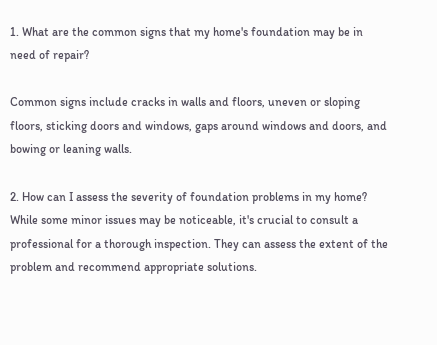1. What are the common signs that my home's foundation may be in need of repair?

Common signs include cracks in walls and floors, uneven or sloping floors, sticking doors and windows, gaps around windows and doors, and bowing or leaning walls.

2. How can I assess the severity of foundation problems in my home? While some minor issues may be noticeable, it's crucial to consult a professional for a thorough inspection. They can assess the extent of the problem and recommend appropriate solutions.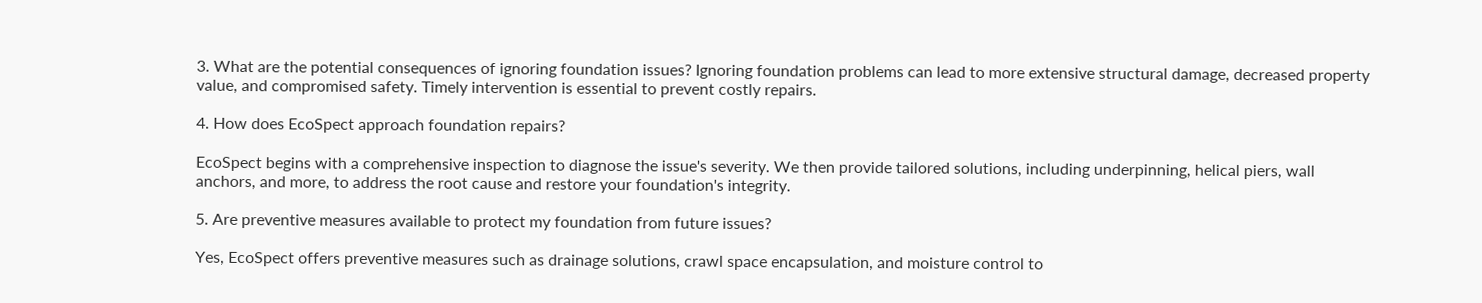3. What are the potential consequences of ignoring foundation issues? Ignoring foundation problems can lead to more extensive structural damage, decreased property value, and compromised safety. Timely intervention is essential to prevent costly repairs.

4. How does EcoSpect approach foundation repairs?

EcoSpect begins with a comprehensive inspection to diagnose the issue's severity. We then provide tailored solutions, including underpinning, helical piers, wall anchors, and more, to address the root cause and restore your foundation's integrity.

5. Are preventive measures available to protect my foundation from future issues?

Yes, EcoSpect offers preventive measures such as drainage solutions, crawl space encapsulation, and moisture control to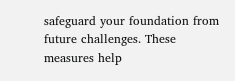safeguard your foundation from future challenges. These measures help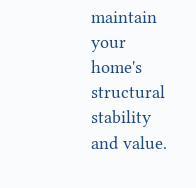maintain your home's structural stability and value.